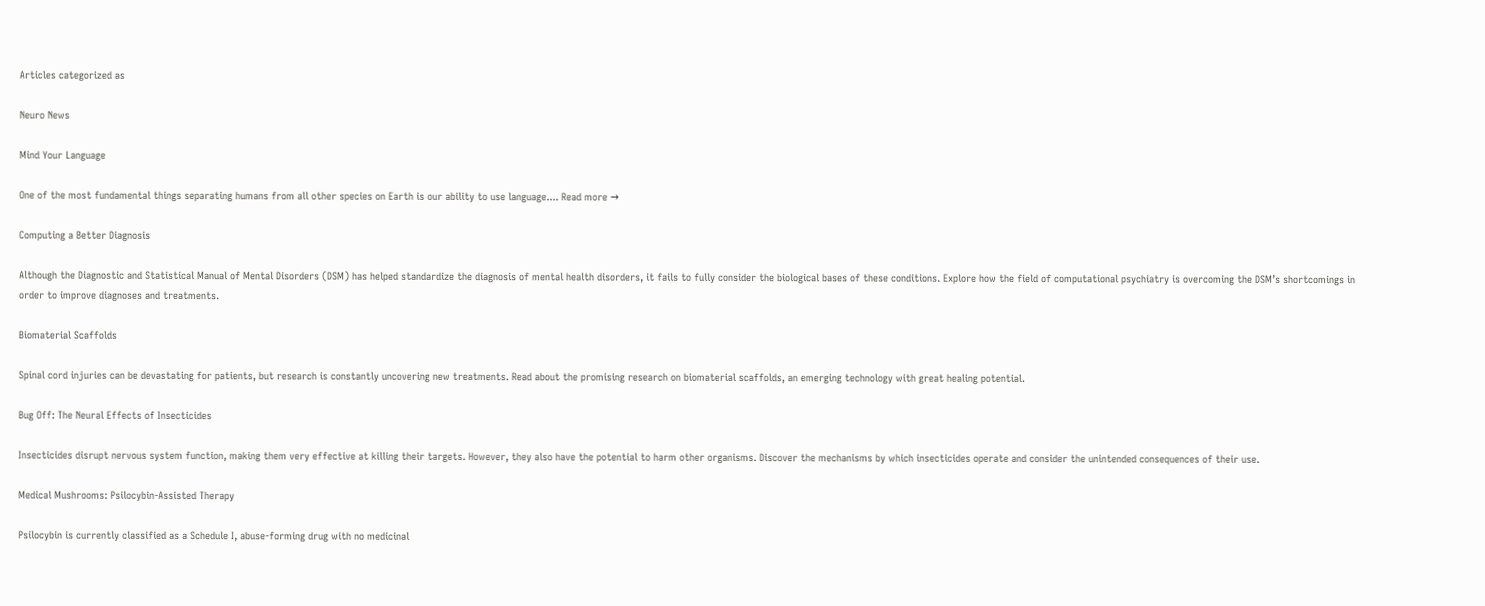Articles categorized as

Neuro News

Mind Your Language

One of the most fundamental things separating humans from all other species on Earth is our ability to use language.... Read more →

Computing a Better Diagnosis

Although the Diagnostic and Statistical Manual of Mental Disorders (DSM) has helped standardize the diagnosis of mental health disorders, it fails to fully consider the biological bases of these conditions. Explore how the field of computational psychiatry is overcoming the DSM’s shortcomings in order to improve diagnoses and treatments.

Biomaterial Scaffolds

Spinal cord injuries can be devastating for patients, but research is constantly uncovering new treatments. Read about the promising research on biomaterial scaffolds, an emerging technology with great healing potential.

Bug Off: The Neural Effects of Insecticides

Insecticides disrupt nervous system function, making them very effective at killing their targets. However, they also have the potential to harm other organisms. Discover the mechanisms by which insecticides operate and consider the unintended consequences of their use.

Medical Mushrooms: Psilocybin-Assisted Therapy

Psilocybin is currently classified as a Schedule I, abuse-forming drug with no medicinal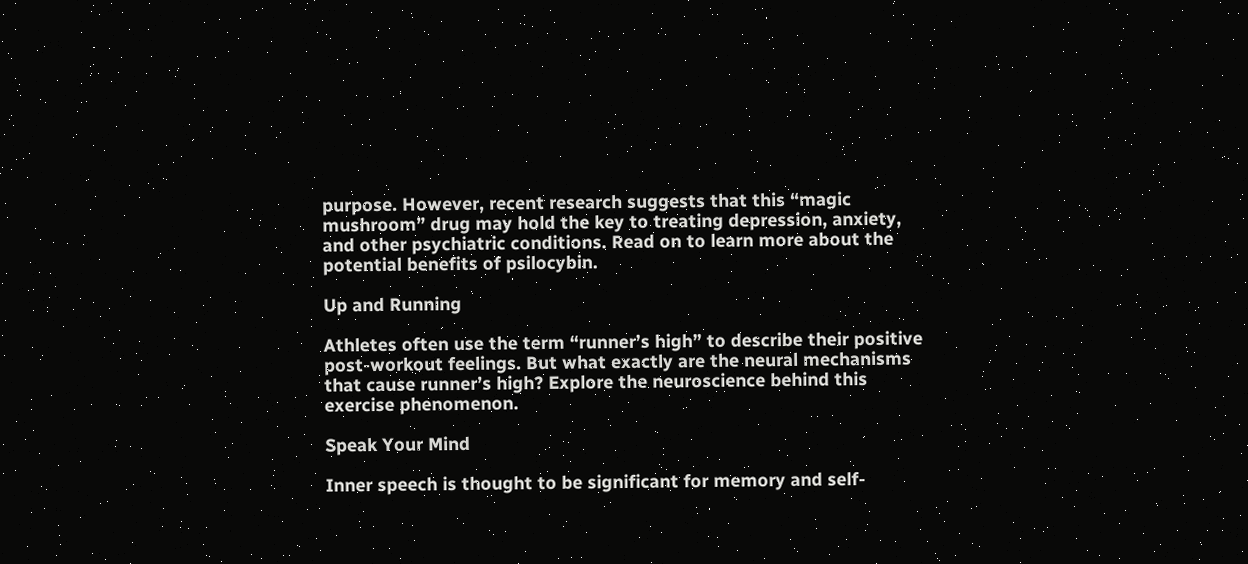purpose. However, recent research suggests that this “magic mushroom” drug may hold the key to treating depression, anxiety, and other psychiatric conditions. Read on to learn more about the potential benefits of psilocybin.

Up and Running

Athletes often use the term “runner’s high” to describe their positive post-workout feelings. But what exactly are the neural mechanisms that cause runner’s high? Explore the neuroscience behind this exercise phenomenon.

Speak Your Mind

Inner speech is thought to be significant for memory and self-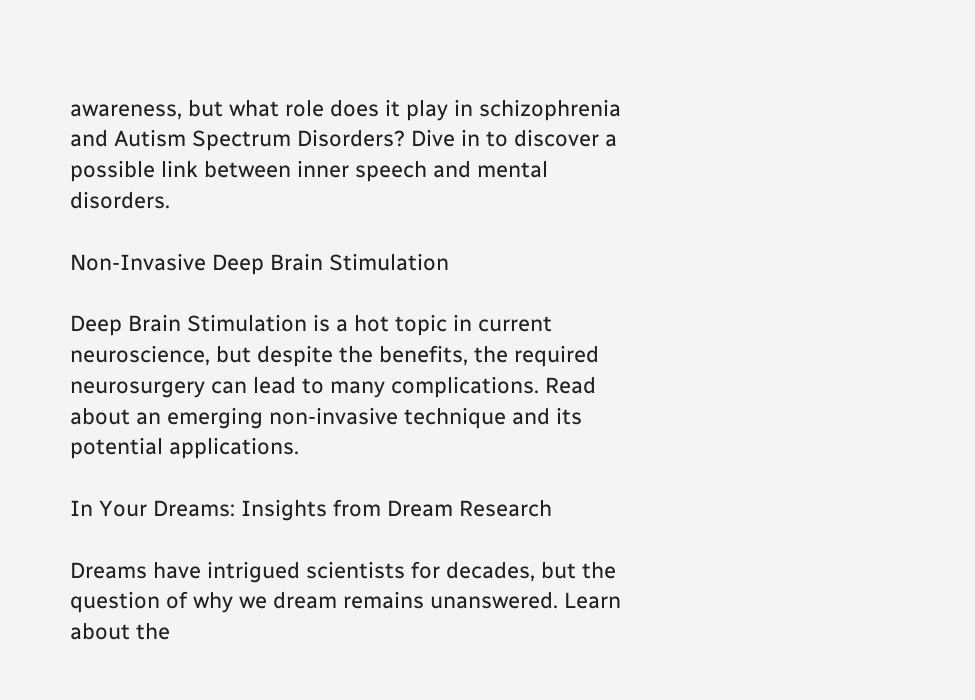awareness, but what role does it play in schizophrenia and Autism Spectrum Disorders? Dive in to discover a possible link between inner speech and mental disorders.

Non-Invasive Deep Brain Stimulation

Deep Brain Stimulation is a hot topic in current neuroscience, but despite the benefits, the required neurosurgery can lead to many complications. Read about an emerging non-invasive technique and its potential applications.

In Your Dreams: Insights from Dream Research

Dreams have intrigued scientists for decades, but the question of why we dream remains unanswered. Learn about the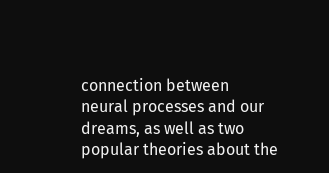connection between neural processes and our dreams, as well as two popular theories about the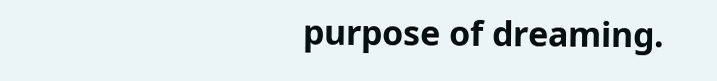purpose of dreaming.